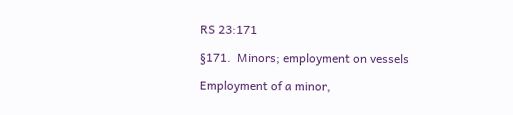RS 23:171

§171.  Minors; employment on vessels

Employment of a minor,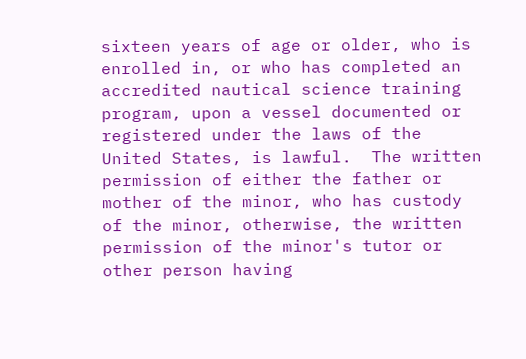sixteen years of age or older, who is enrolled in, or who has completed an accredited nautical science training program, upon a vessel documented or registered under the laws of the United States, is lawful.  The written permission of either the father or mother of the minor, who has custody of the minor, otherwise, the written permission of the minor's tutor or other person having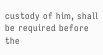custody of him, shall be required before the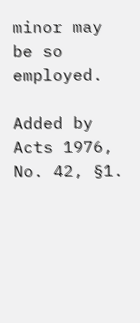minor may be so employed.

Added by Acts 1976, No. 42, §1.